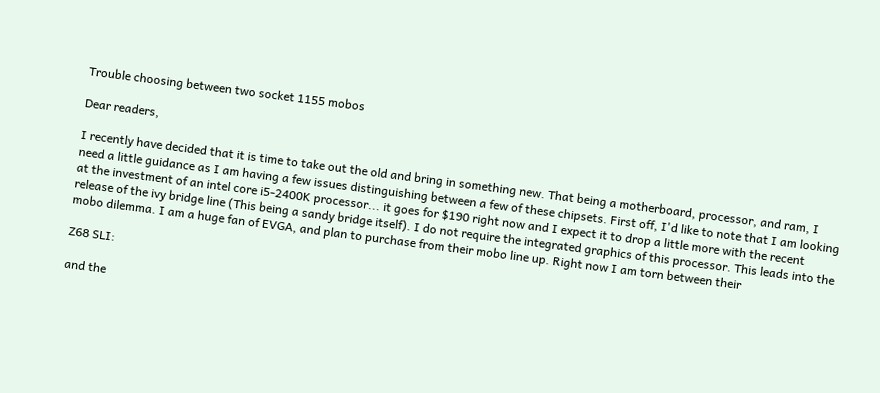Trouble choosing between two socket 1155 mobos

Dear readers,

I recently have decided that it is time to take out the old and bring in something new. That being a motherboard, processor, and ram, I need a little guidance as I am having a few issues distinguishing between a few of these chipsets. First off, I'd like to note that I am looking at the investment of an intel core i5-2400K processor... it goes for $190 right now and I expect it to drop a little more with the recent release of the ivy bridge line (This being a sandy bridge itself). I do not require the integrated graphics of this processor. This leads into the mobo dilemma. I am a huge fan of EVGA, and plan to purchase from their mobo line up. Right now I am torn between their

Z68 SLI:

and the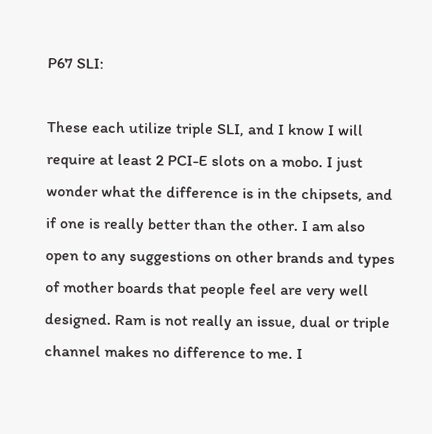P67 SLI:

These each utilize triple SLI, and I know I will require at least 2 PCI-E slots on a mobo. I just wonder what the difference is in the chipsets, and if one is really better than the other. I am also open to any suggestions on other brands and types of mother boards that people feel are very well designed. Ram is not really an issue, dual or triple channel makes no difference to me. I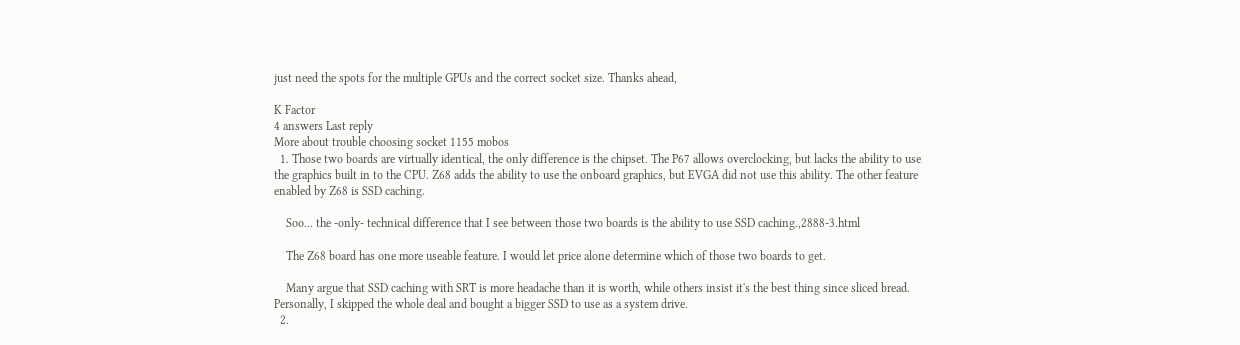just need the spots for the multiple GPUs and the correct socket size. Thanks ahead,

K Factor
4 answers Last reply
More about trouble choosing socket 1155 mobos
  1. Those two boards are virtually identical, the only difference is the chipset. The P67 allows overclocking, but lacks the ability to use the graphics built in to the CPU. Z68 adds the ability to use the onboard graphics, but EVGA did not use this ability. The other feature enabled by Z68 is SSD caching.

    Soo... the -only- technical difference that I see between those two boards is the ability to use SSD caching.,2888-3.html

    The Z68 board has one more useable feature. I would let price alone determine which of those two boards to get.

    Many argue that SSD caching with SRT is more headache than it is worth, while others insist it's the best thing since sliced bread. Personally, I skipped the whole deal and bought a bigger SSD to use as a system drive.
  2.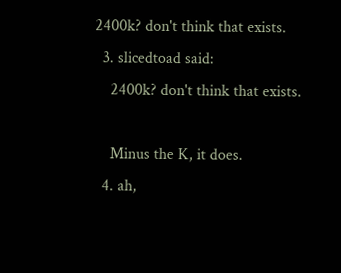2400k? don't think that exists.
  3. slicedtoad said:
    2400k? don't think that exists.

    Minus the K, it does.
  4. ah,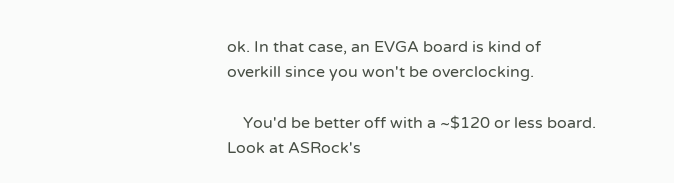ok. In that case, an EVGA board is kind of overkill since you won't be overclocking.

    You'd be better off with a ~$120 or less board. Look at ASRock's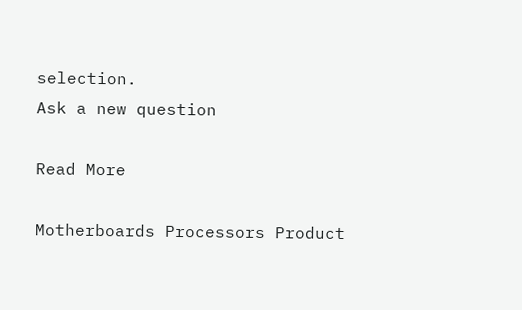selection.
Ask a new question

Read More

Motherboards Processors Product